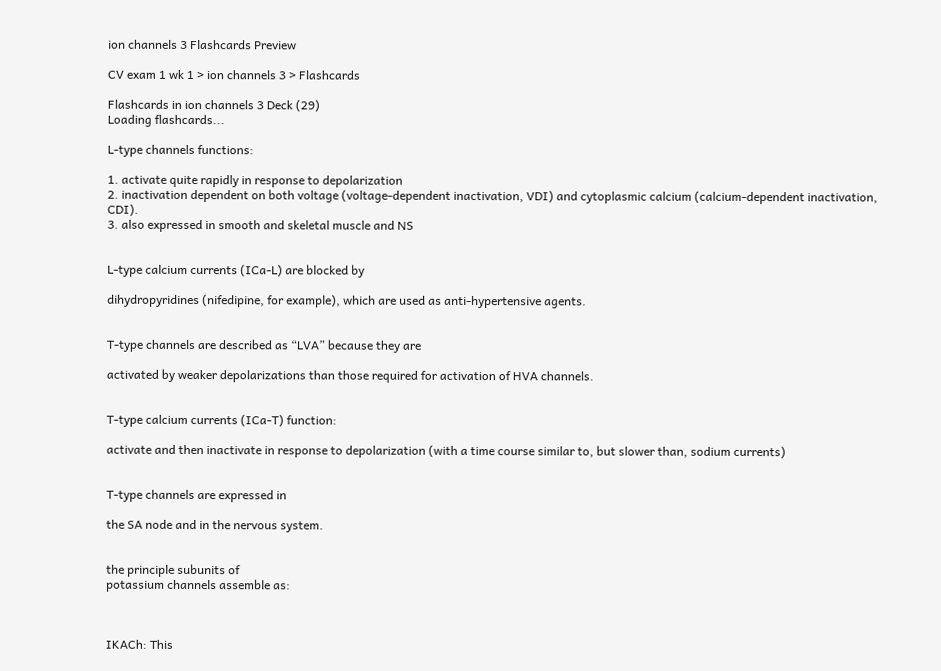ion channels 3 Flashcards Preview

CV exam 1 wk 1 > ion channels 3 > Flashcards

Flashcards in ion channels 3 Deck (29)
Loading flashcards...

L-type channels functions:

1. activate quite rapidly in response to depolarization
2. inactivation dependent on both voltage (voltage-dependent inactivation, VDI) and cytoplasmic calcium (calcium-dependent inactivation, CDI).
3. also expressed in smooth and skeletal muscle and NS


L-type calcium currents (ICa-L) are blocked by

dihydropyridines (nifedipine, for example), which are used as anti-hypertensive agents.


T-type channels are described as “LVA” because they are

activated by weaker depolarizations than those required for activation of HVA channels.


T-type calcium currents (ICa-T) function:

activate and then inactivate in response to depolarization (with a time course similar to, but slower than, sodium currents)


T-type channels are expressed in

the SA node and in the nervous system.


the principle subunits of
potassium channels assemble as:



IKACh: This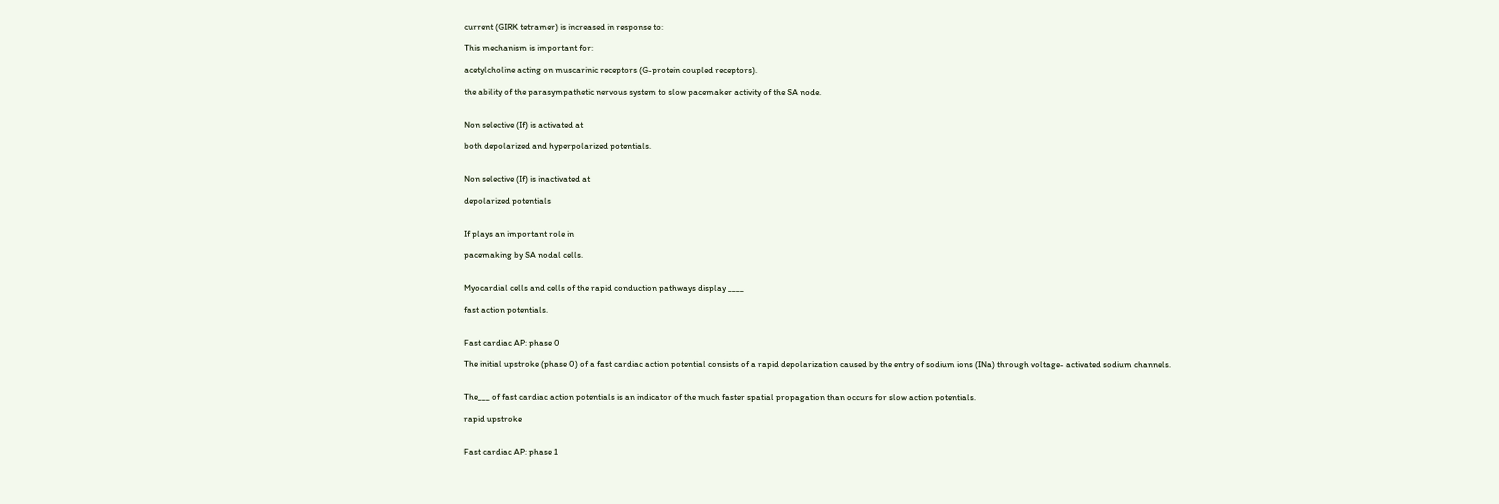current (GIRK tetramer) is increased in response to:

This mechanism is important for:

acetylcholine acting on muscarinic receptors (G-protein coupled receptors).

the ability of the parasympathetic nervous system to slow pacemaker activity of the SA node.


Non selective (If) is activated at

both depolarized and hyperpolarized potentials.


Non selective (If) is inactivated at

depolarized potentials


If plays an important role in

pacemaking by SA nodal cells.


Myocardial cells and cells of the rapid conduction pathways display ____

fast action potentials.


Fast cardiac AP: phase 0

The initial upstroke (phase 0) of a fast cardiac action potential consists of a rapid depolarization caused by the entry of sodium ions (INa) through voltage- activated sodium channels.


The___ of fast cardiac action potentials is an indicator of the much faster spatial propagation than occurs for slow action potentials.

rapid upstroke


Fast cardiac AP: phase 1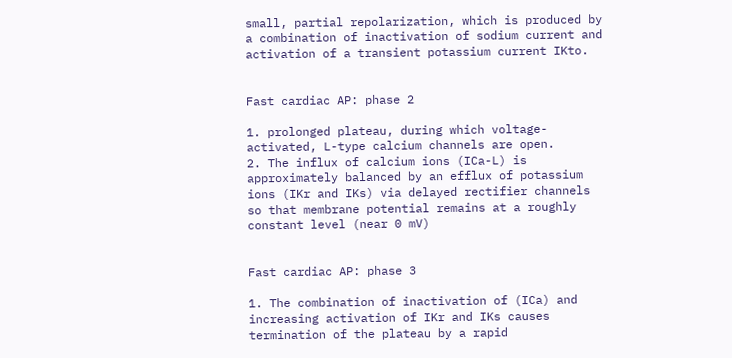small, partial repolarization, which is produced by a combination of inactivation of sodium current and activation of a transient potassium current IKto.


Fast cardiac AP: phase 2

1. prolonged plateau, during which voltage-activated, L-type calcium channels are open.
2. The influx of calcium ions (ICa-L) is approximately balanced by an efflux of potassium ions (IKr and IKs) via delayed rectifier channels so that membrane potential remains at a roughly constant level (near 0 mV)


Fast cardiac AP: phase 3

1. The combination of inactivation of (ICa) and increasing activation of IKr and IKs causes termination of the plateau by a rapid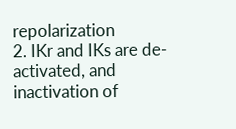repolarization
2. IKr and IKs are de-activated, and inactivation of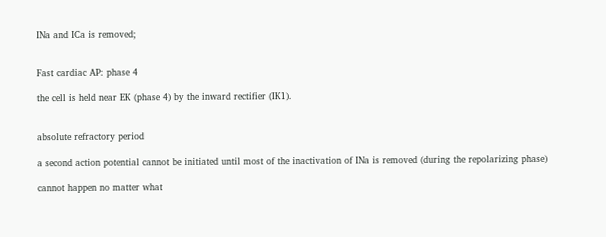INa and ICa is removed;


Fast cardiac AP: phase 4

the cell is held near EK (phase 4) by the inward rectifier (IK1).


absolute refractory period

a second action potential cannot be initiated until most of the inactivation of INa is removed (during the repolarizing phase)

cannot happen no matter what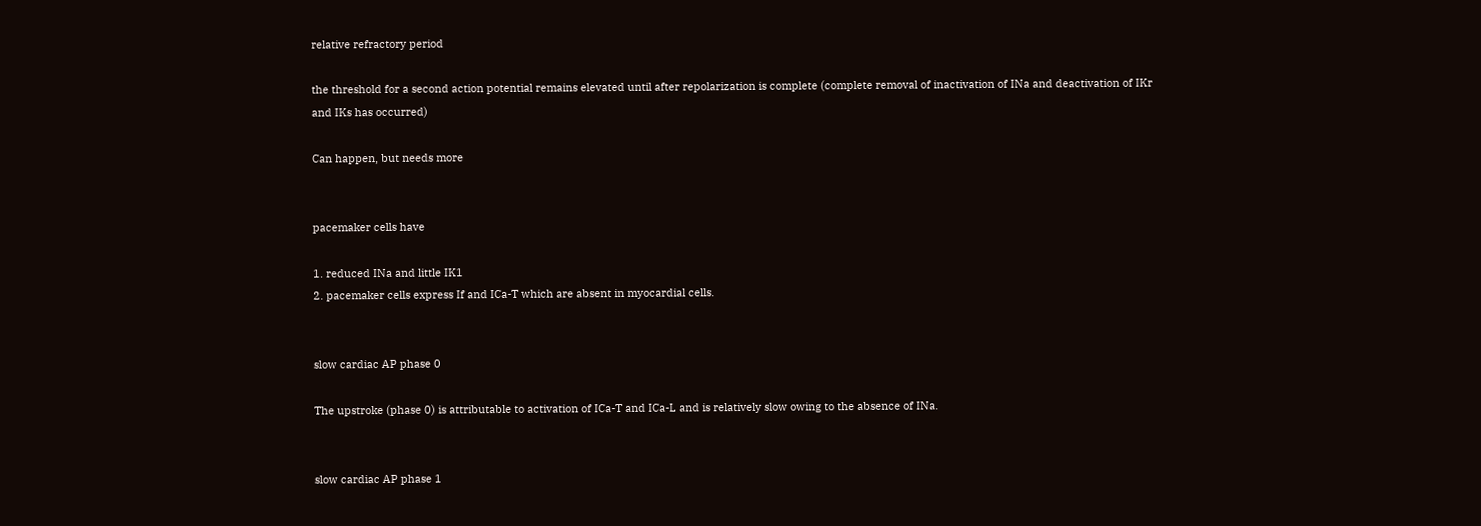relative refractory period

the threshold for a second action potential remains elevated until after repolarization is complete (complete removal of inactivation of INa and deactivation of IKr and IKs has occurred)

Can happen, but needs more


pacemaker cells have

1. reduced INa and little IK1
2. pacemaker cells express If and ICa-T which are absent in myocardial cells.


slow cardiac AP phase 0

The upstroke (phase 0) is attributable to activation of ICa-T and ICa-L and is relatively slow owing to the absence of INa.


slow cardiac AP phase 1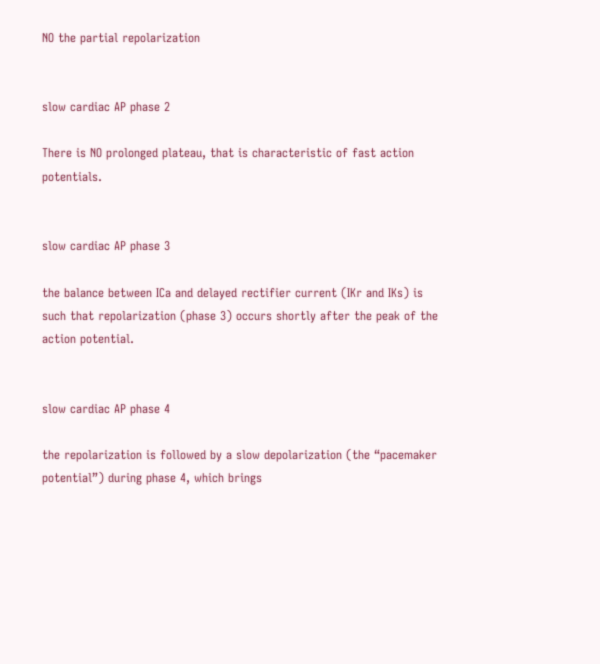NO the partial repolarization


slow cardiac AP phase 2

There is NO prolonged plateau, that is characteristic of fast action potentials.


slow cardiac AP phase 3

the balance between ICa and delayed rectifier current (IKr and IKs) is such that repolarization (phase 3) occurs shortly after the peak of the action potential.


slow cardiac AP phase 4

the repolarization is followed by a slow depolarization (the “pacemaker potential”) during phase 4, which brings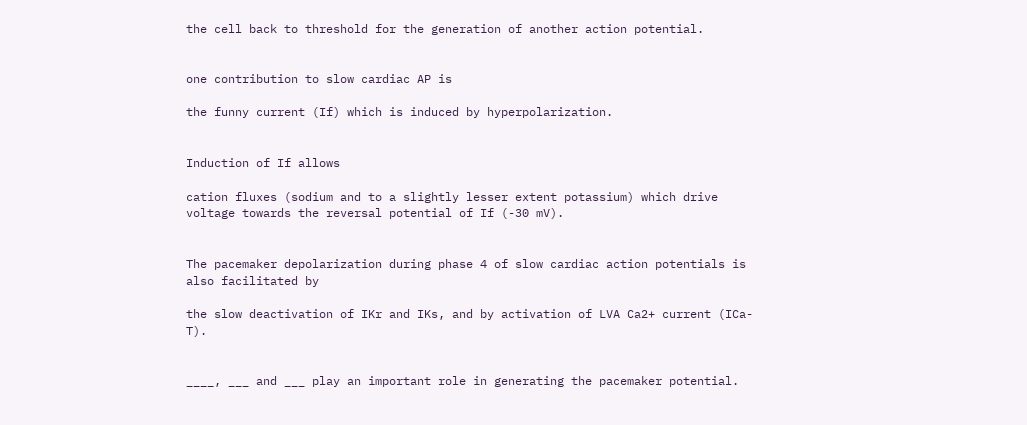the cell back to threshold for the generation of another action potential.


one contribution to slow cardiac AP is

the funny current (If) which is induced by hyperpolarization.


Induction of If allows

cation fluxes (sodium and to a slightly lesser extent potassium) which drive voltage towards the reversal potential of If (-30 mV).


The pacemaker depolarization during phase 4 of slow cardiac action potentials is also facilitated by

the slow deactivation of IKr and IKs, and by activation of LVA Ca2+ current (ICa-T).


____, ___ and ___ play an important role in generating the pacemaker potential.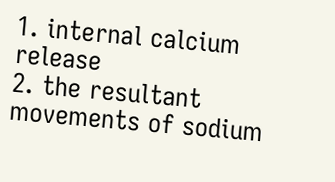1. internal calcium release
2. the resultant movements of sodium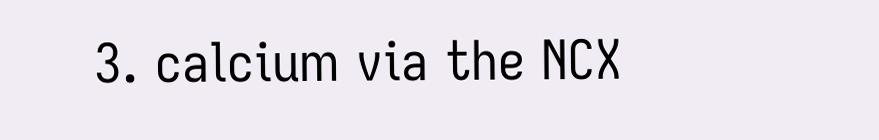3. calcium via the NCX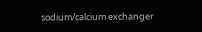sodium/calcium exchanger